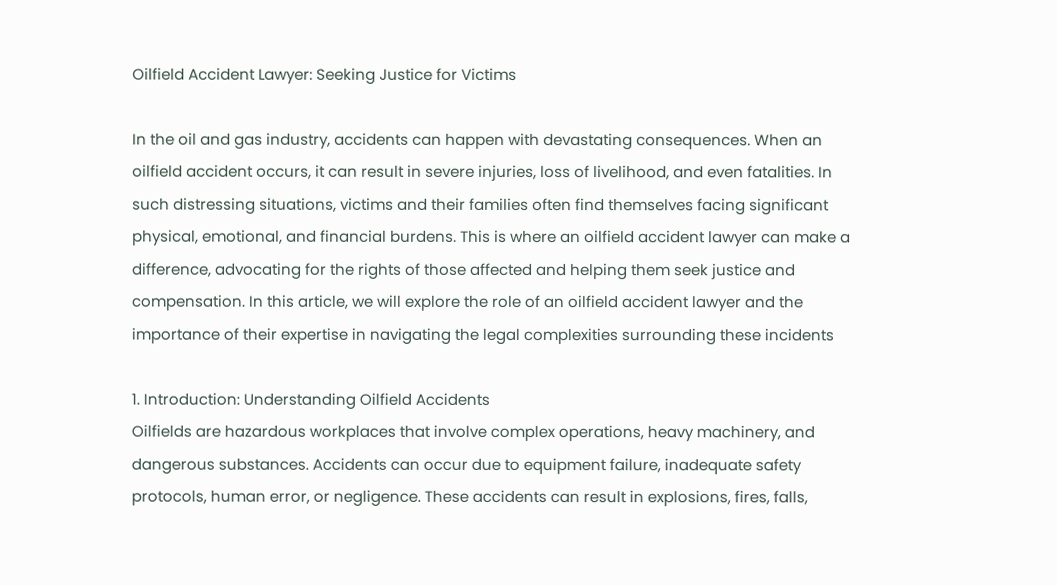Oilfield Accident Lawyer: Seeking Justice for Victims

In the oil and gas industry, accidents can happen with devastating consequences. When an oilfield accident occurs, it can result in severe injuries, loss of livelihood, and even fatalities. In such distressing situations, victims and their families often find themselves facing significant physical, emotional, and financial burdens. This is where an oilfield accident lawyer can make a difference, advocating for the rights of those affected and helping them seek justice and compensation. In this article, we will explore the role of an oilfield accident lawyer and the importance of their expertise in navigating the legal complexities surrounding these incidents

1. Introduction: Understanding Oilfield Accidents
Oilfields are hazardous workplaces that involve complex operations, heavy machinery, and dangerous substances. Accidents can occur due to equipment failure, inadequate safety protocols, human error, or negligence. These accidents can result in explosions, fires, falls,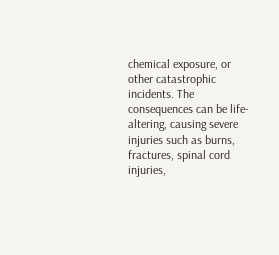chemical exposure, or other catastrophic incidents. The consequences can be life-altering, causing severe injuries such as burns, fractures, spinal cord injuries,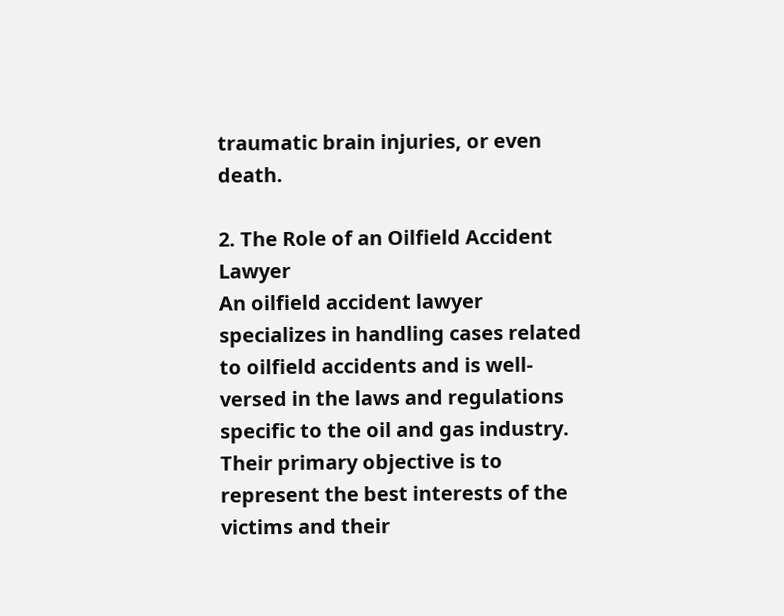traumatic brain injuries, or even death.

2. The Role of an Oilfield Accident Lawyer
An oilfield accident lawyer specializes in handling cases related to oilfield accidents and is well-versed in the laws and regulations specific to the oil and gas industry. Their primary objective is to represent the best interests of the victims and their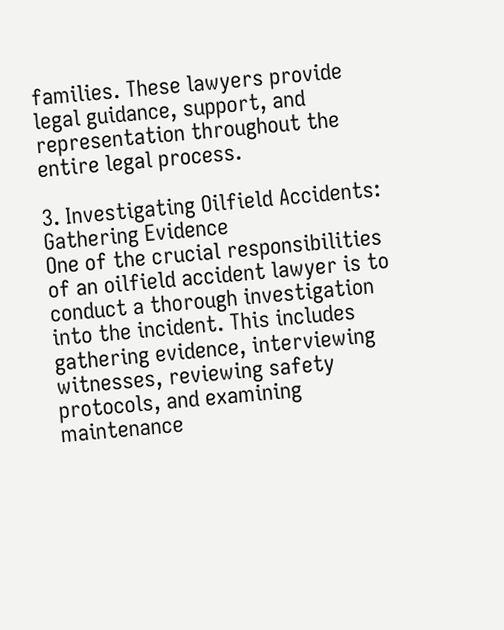families. These lawyers provide legal guidance, support, and representation throughout the entire legal process.

3. Investigating Oilfield Accidents: Gathering Evidence
One of the crucial responsibilities of an oilfield accident lawyer is to conduct a thorough investigation into the incident. This includes gathering evidence, interviewing witnesses, reviewing safety protocols, and examining maintenance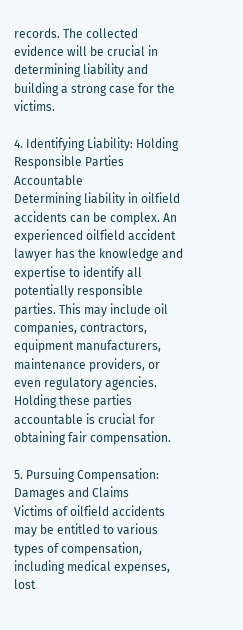records. The collected evidence will be crucial in determining liability and building a strong case for the victims.

4. Identifying Liability: Holding Responsible Parties Accountable
Determining liability in oilfield accidents can be complex. An experienced oilfield accident lawyer has the knowledge and expertise to identify all potentially responsible parties. This may include oil companies, contractors, equipment manufacturers, maintenance providers, or even regulatory agencies. Holding these parties accountable is crucial for obtaining fair compensation.

5. Pursuing Compensation: Damages and Claims
Victims of oilfield accidents may be entitled to various types of compensation, including medical expenses, lost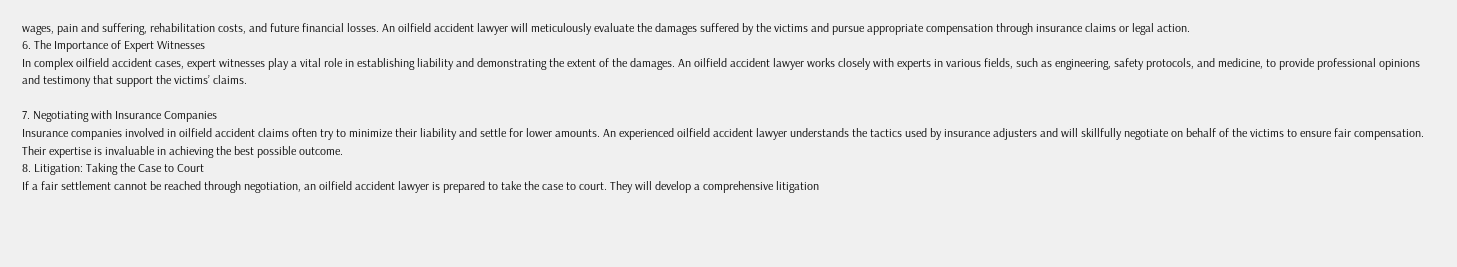wages, pain and suffering, rehabilitation costs, and future financial losses. An oilfield accident lawyer will meticulously evaluate the damages suffered by the victims and pursue appropriate compensation through insurance claims or legal action.
6. The Importance of Expert Witnesses
In complex oilfield accident cases, expert witnesses play a vital role in establishing liability and demonstrating the extent of the damages. An oilfield accident lawyer works closely with experts in various fields, such as engineering, safety protocols, and medicine, to provide professional opinions and testimony that support the victims’ claims.

7. Negotiating with Insurance Companies
Insurance companies involved in oilfield accident claims often try to minimize their liability and settle for lower amounts. An experienced oilfield accident lawyer understands the tactics used by insurance adjusters and will skillfully negotiate on behalf of the victims to ensure fair compensation. Their expertise is invaluable in achieving the best possible outcome.
8. Litigation: Taking the Case to Court
If a fair settlement cannot be reached through negotiation, an oilfield accident lawyer is prepared to take the case to court. They will develop a comprehensive litigation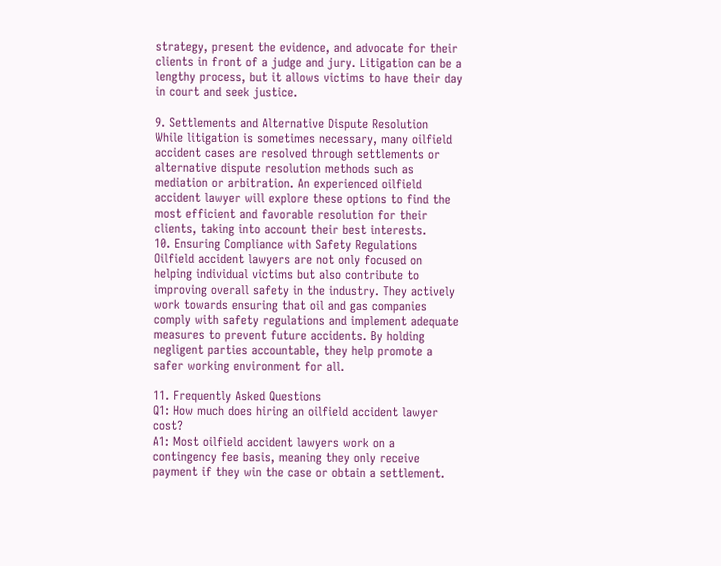strategy, present the evidence, and advocate for their clients in front of a judge and jury. Litigation can be a lengthy process, but it allows victims to have their day in court and seek justice.

9. Settlements and Alternative Dispute Resolution
While litigation is sometimes necessary, many oilfield accident cases are resolved through settlements or alternative dispute resolution methods such as mediation or arbitration. An experienced oilfield accident lawyer will explore these options to find the most efficient and favorable resolution for their clients, taking into account their best interests.
10. Ensuring Compliance with Safety Regulations
Oilfield accident lawyers are not only focused on helping individual victims but also contribute to improving overall safety in the industry. They actively work towards ensuring that oil and gas companies comply with safety regulations and implement adequate measures to prevent future accidents. By holding negligent parties accountable, they help promote a safer working environment for all.

11. Frequently Asked Questions
Q1: How much does hiring an oilfield accident lawyer cost?
A1: Most oilfield accident lawyers work on a contingency fee basis, meaning they only receive payment if they win the case or obtain a settlement.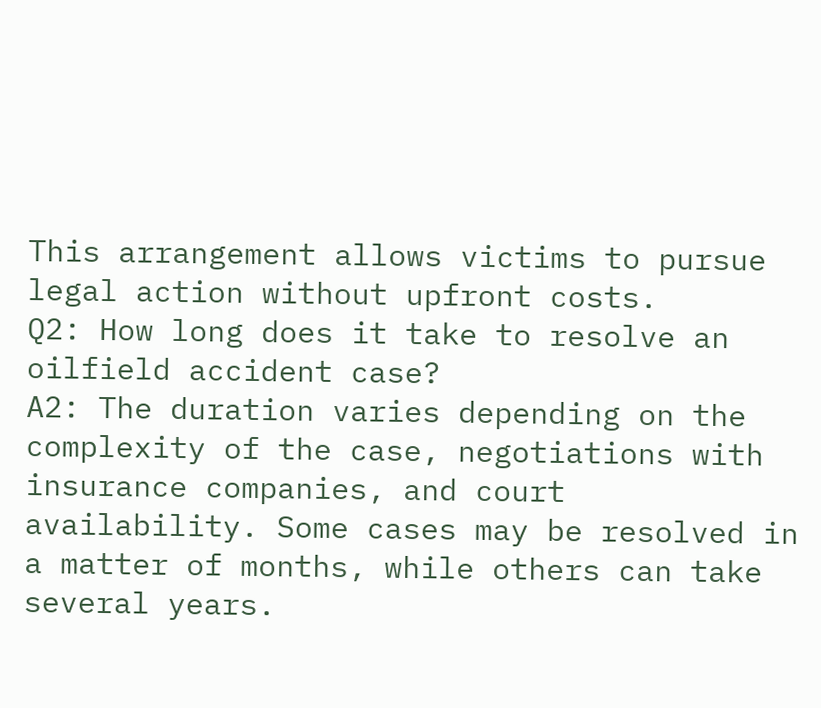This arrangement allows victims to pursue legal action without upfront costs.
Q2: How long does it take to resolve an oilfield accident case?
A2: The duration varies depending on the complexity of the case, negotiations with insurance companies, and court availability. Some cases may be resolved in a matter of months, while others can take several years.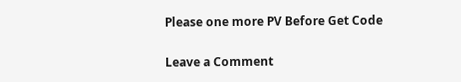Please one more PV Before Get Code

Leave a Comment